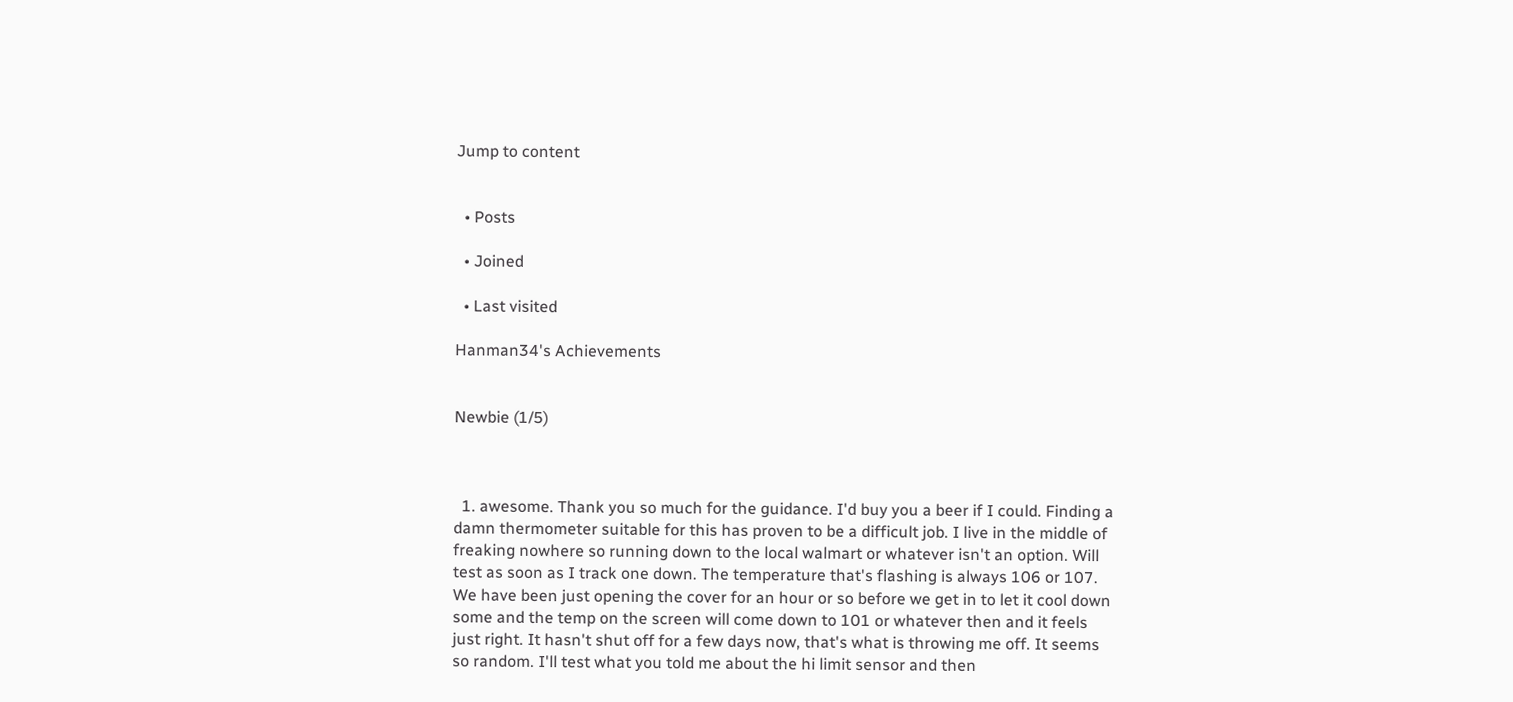Jump to content


  • Posts

  • Joined

  • Last visited

Hanman34's Achievements


Newbie (1/5)



  1. awesome. Thank you so much for the guidance. I'd buy you a beer if I could. Finding a damn thermometer suitable for this has proven to be a difficult job. I live in the middle of freaking nowhere so running down to the local walmart or whatever isn't an option. Will test as soon as I track one down. The temperature that's flashing is always 106 or 107. We have been just opening the cover for an hour or so before we get in to let it cool down some and the temp on the screen will come down to 101 or whatever then and it feels just right. It hasn't shut off for a few days now, that's what is throwing me off. It seems so random. I'll test what you told me about the hi limit sensor and then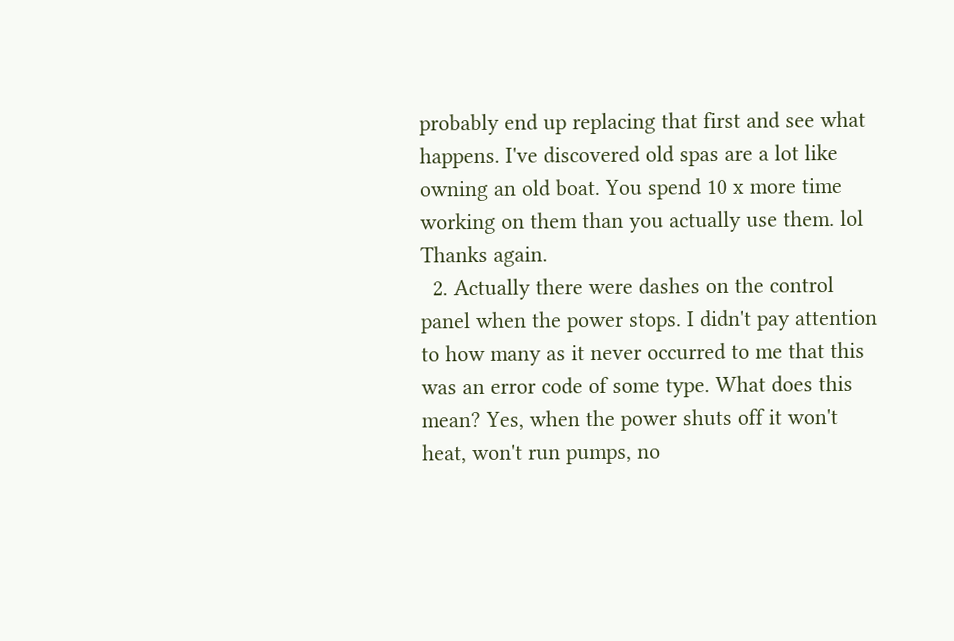probably end up replacing that first and see what happens. I've discovered old spas are a lot like owning an old boat. You spend 10 x more time working on them than you actually use them. lol Thanks again.
  2. Actually there were dashes on the control panel when the power stops. I didn't pay attention to how many as it never occurred to me that this was an error code of some type. What does this mean? Yes, when the power shuts off it won't heat, won't run pumps, no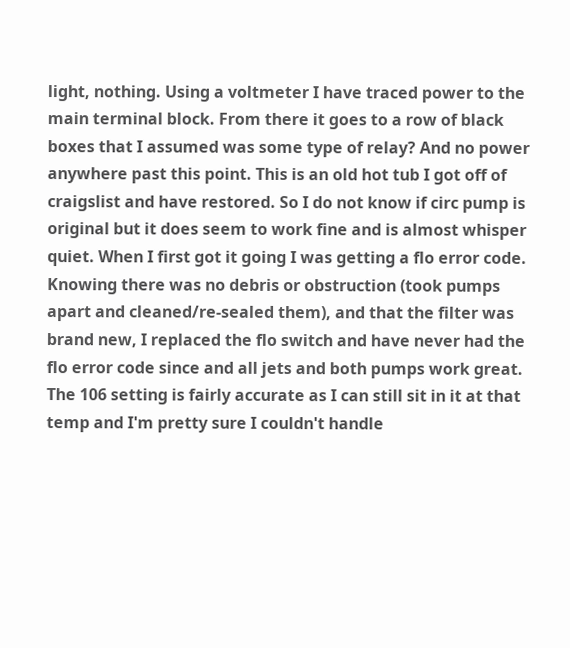light, nothing. Using a voltmeter I have traced power to the main terminal block. From there it goes to a row of black boxes that I assumed was some type of relay? And no power anywhere past this point. This is an old hot tub I got off of craigslist and have restored. So I do not know if circ pump is original but it does seem to work fine and is almost whisper quiet. When I first got it going I was getting a flo error code. Knowing there was no debris or obstruction (took pumps apart and cleaned/re-sealed them), and that the filter was brand new, I replaced the flo switch and have never had the flo error code since and all jets and both pumps work great. The 106 setting is fairly accurate as I can still sit in it at that temp and I'm pretty sure I couldn't handle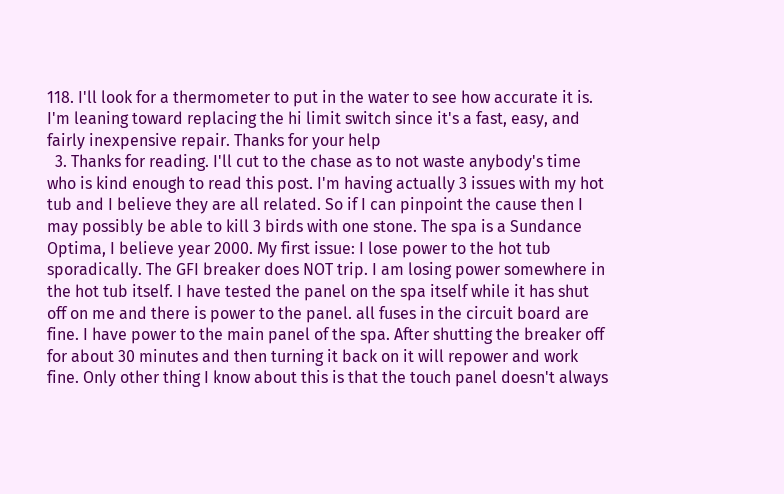118. I'll look for a thermometer to put in the water to see how accurate it is. I'm leaning toward replacing the hi limit switch since it's a fast, easy, and fairly inexpensive repair. Thanks for your help
  3. Thanks for reading. I'll cut to the chase as to not waste anybody's time who is kind enough to read this post. I'm having actually 3 issues with my hot tub and I believe they are all related. So if I can pinpoint the cause then I may possibly be able to kill 3 birds with one stone. The spa is a Sundance Optima, I believe year 2000. My first issue: I lose power to the hot tub sporadically. The GFI breaker does NOT trip. I am losing power somewhere in the hot tub itself. I have tested the panel on the spa itself while it has shut off on me and there is power to the panel. all fuses in the circuit board are fine. I have power to the main panel of the spa. After shutting the breaker off for about 30 minutes and then turning it back on it will repower and work fine. Only other thing I know about this is that the touch panel doesn't always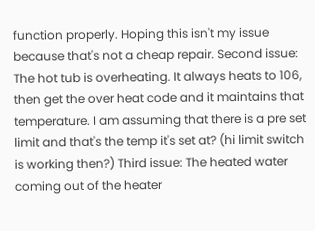function properly. Hoping this isn't my issue because that's not a cheap repair. Second issue: The hot tub is overheating. It always heats to 106, then get the over heat code and it maintains that temperature. I am assuming that there is a pre set limit and that's the temp it's set at? (hi limit switch is working then?) Third issue: The heated water coming out of the heater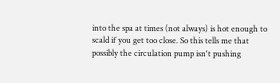into the spa at times (not always) is hot enough to scald if you get too close. So this tells me that possibly the circulation pump isn't pushing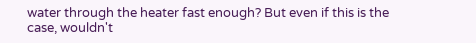water through the heater fast enough? But even if this is the case, wouldn't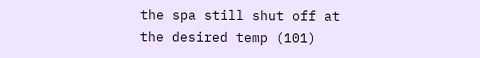the spa still shut off at the desired temp (101)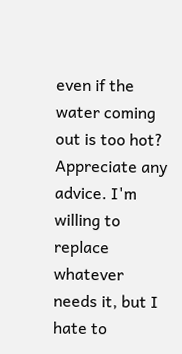even if the water coming out is too hot? Appreciate any advice. I'm willing to replace whatever needs it, but I hate to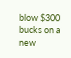blow $300 bucks on a new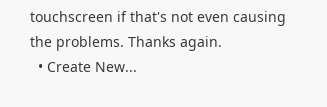touchscreen if that's not even causing the problems. Thanks again.
  • Create New...